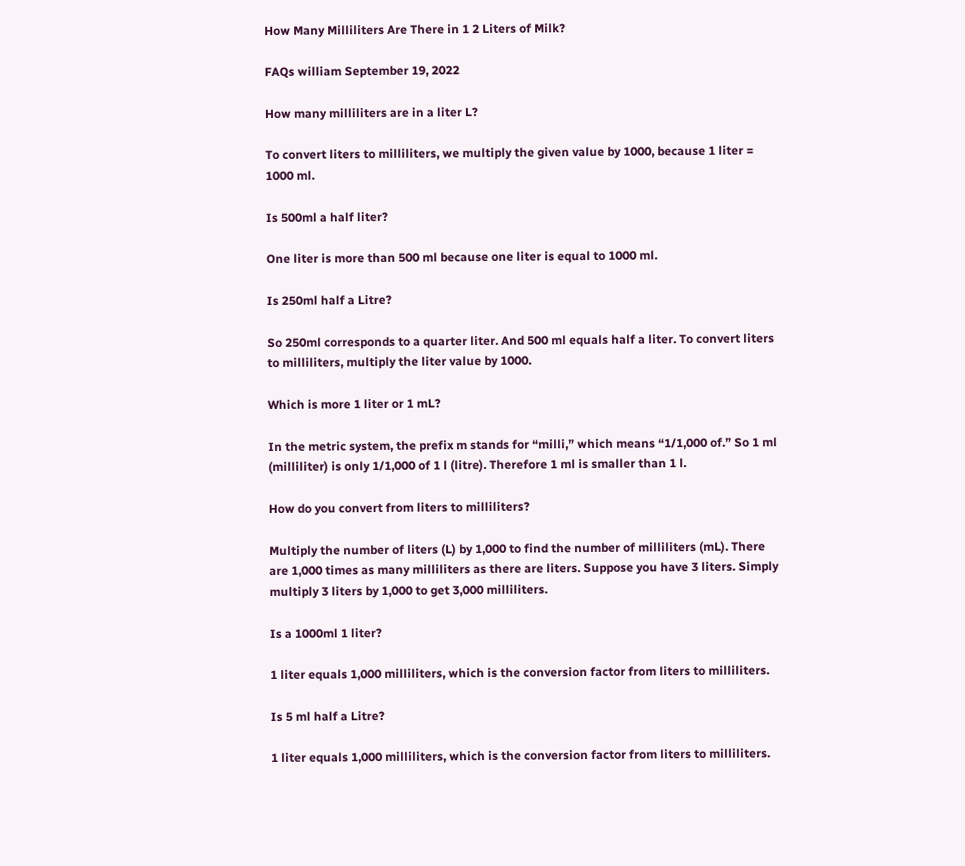How Many Milliliters Are There in 1 2 Liters of Milk?

FAQs william September 19, 2022

How many milliliters are in a liter L?

To convert liters to milliliters, we multiply the given value by 1000, because 1 liter = 1000 ml.

Is 500ml a half liter?

One liter is more than 500 ml because one liter is equal to 1000 ml.

Is 250ml half a Litre?

So 250ml corresponds to a quarter liter. And 500 ml equals half a liter. To convert liters to milliliters, multiply the liter value by 1000.

Which is more 1 liter or 1 mL?

In the metric system, the prefix m stands for “milli,” which means “1/1,000 of.” So 1 ml (milliliter) is only 1/1,000 of 1 l (litre). Therefore 1 ml is smaller than 1 l.

How do you convert from liters to milliliters?

Multiply the number of liters (L) by 1,000 to find the number of milliliters (mL). There are 1,000 times as many milliliters as there are liters. Suppose you have 3 liters. Simply multiply 3 liters by 1,000 to get 3,000 milliliters.

Is a 1000ml 1 liter?

1 liter equals 1,000 milliliters, which is the conversion factor from liters to milliliters.

Is 5 ml half a Litre?

1 liter equals 1,000 milliliters, which is the conversion factor from liters to milliliters.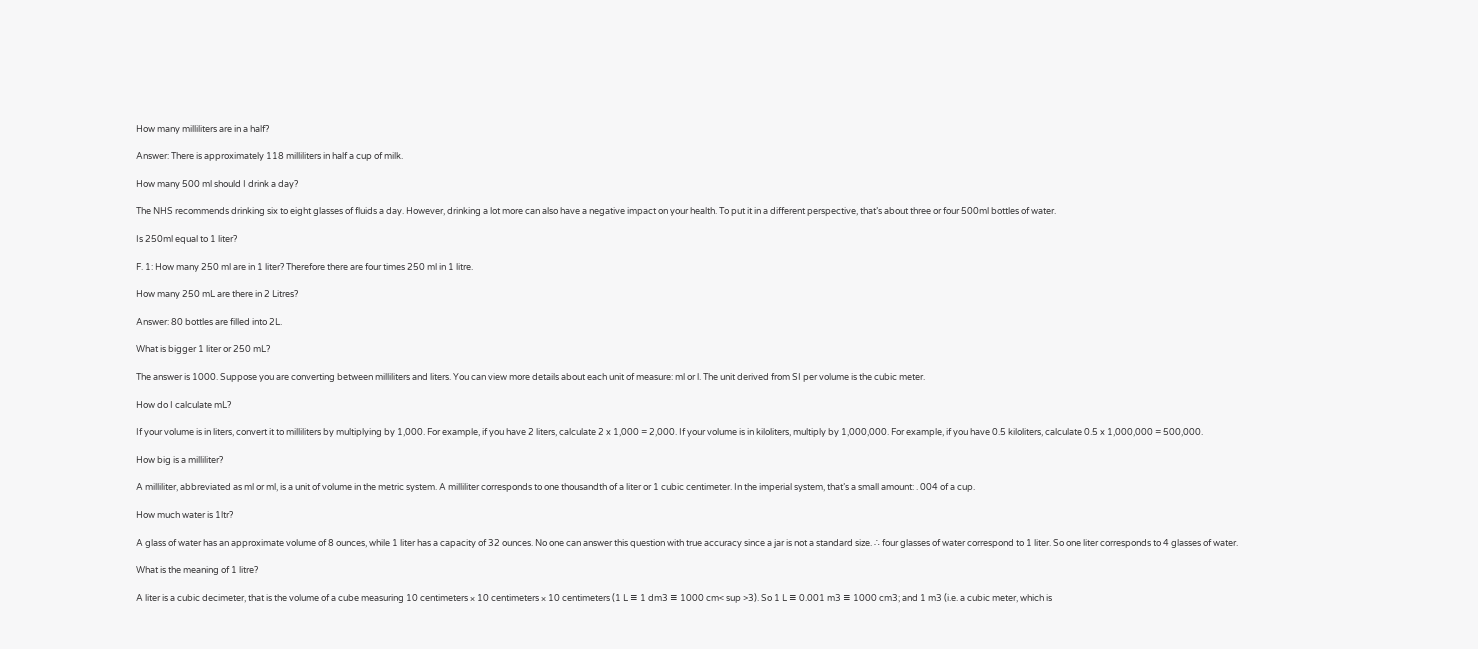How many milliliters are in a half?

Answer: There is approximately 118 milliliters in half a cup of milk.

How many 500 ml should I drink a day?

The NHS recommends drinking six to eight glasses of fluids a day. However, drinking a lot more can also have a negative impact on your health. To put it in a different perspective, that’s about three or four 500ml bottles of water.

Is 250ml equal to 1 liter?

F. 1: How many 250 ml are in 1 liter? Therefore there are four times 250 ml in 1 litre.

How many 250 mL are there in 2 Litres?

Answer: 80 bottles are filled into 2L.

What is bigger 1 liter or 250 mL?

The answer is 1000. Suppose you are converting between milliliters and liters. You can view more details about each unit of measure: ml or l. The unit derived from SI per volume is the cubic meter.

How do I calculate mL?

If your volume is in liters, convert it to milliliters by multiplying by 1,000. For example, if you have 2 liters, calculate 2 x 1,000 = 2,000. If your volume is in kiloliters, multiply by 1,000,000. For example, if you have 0.5 kiloliters, calculate 0.5 x 1,000,000 = 500,000.

How big is a milliliter?

A milliliter, abbreviated as ml or ml, is a unit of volume in the metric system. A milliliter corresponds to one thousandth of a liter or 1 cubic centimeter. In the imperial system, that’s a small amount: . 004 of a cup.

How much water is 1ltr?

A glass of water has an approximate volume of 8 ounces, while 1 liter has a capacity of 32 ounces. No one can answer this question with true accuracy since a jar is not a standard size. ∴ four glasses of water correspond to 1 liter. So one liter corresponds to 4 glasses of water.

What is the meaning of 1 litre?

A liter is a cubic decimeter, that is the volume of a cube measuring 10 centimeters × 10 centimeters × 10 centimeters (1 L ≡ 1 dm3 ≡ 1000 cm< sup >3). So 1 L ≡ 0.001 m3 ≡ 1000 cm3; and 1 m3 (i.e. a cubic meter, which is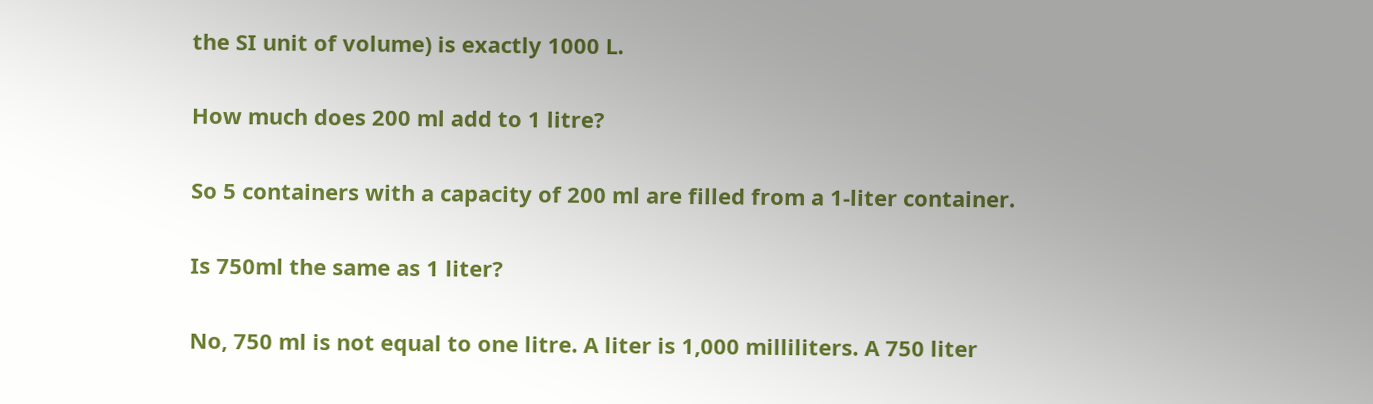the SI unit of volume) is exactly 1000 L.

How much does 200 ml add to 1 litre?

So 5 containers with a capacity of 200 ml are filled from a 1-liter container.

Is 750ml the same as 1 liter?

No, 750 ml is not equal to one litre. A liter is 1,000 milliliters. A 750 liter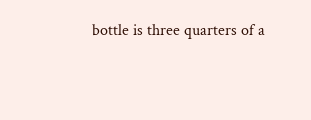bottle is three quarters of a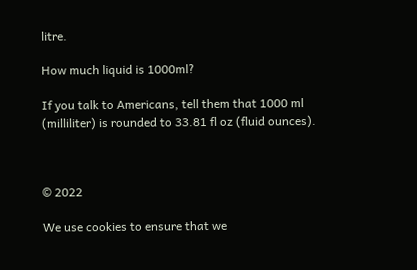litre.

How much liquid is 1000ml?

If you talk to Americans, tell them that 1000 ml (milliliter) is rounded to 33.81 fl oz (fluid ounces).



© 2022

We use cookies to ensure that we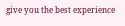give you the best experience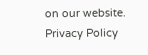on our website.
Privacy Policy